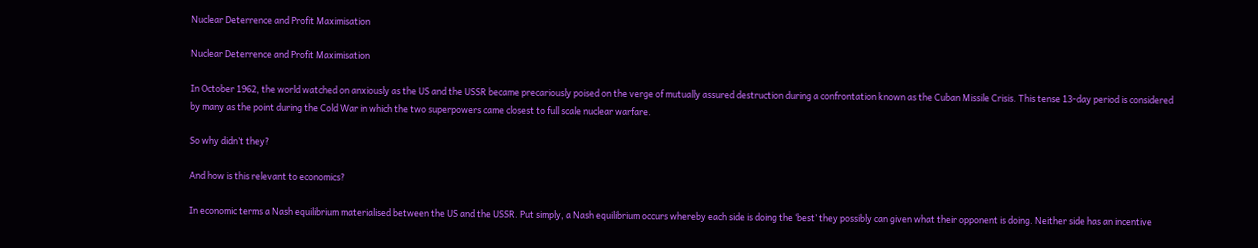Nuclear Deterrence and Profit Maximisation

Nuclear Deterrence and Profit Maximisation

In October 1962, the world watched on anxiously as the US and the USSR became precariously poised on the verge of mutually assured destruction during a confrontation known as the Cuban Missile Crisis. This tense 13-day period is considered by many as the point during the Cold War in which the two superpowers came closest to full scale nuclear warfare.

So why didn’t they?

And how is this relevant to economics?

In economic terms a Nash equilibrium materialised between the US and the USSR. Put simply, a Nash equilibrium occurs whereby each side is doing the ‘best’ they possibly can given what their opponent is doing. Neither side has an incentive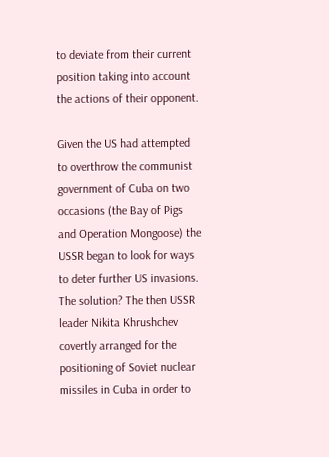to deviate from their current position taking into account the actions of their opponent.

Given the US had attempted to overthrow the communist government of Cuba on two occasions (the Bay of Pigs and Operation Mongoose) the USSR began to look for ways to deter further US invasions. The solution? The then USSR leader Nikita Khrushchev covertly arranged for the positioning of Soviet nuclear missiles in Cuba in order to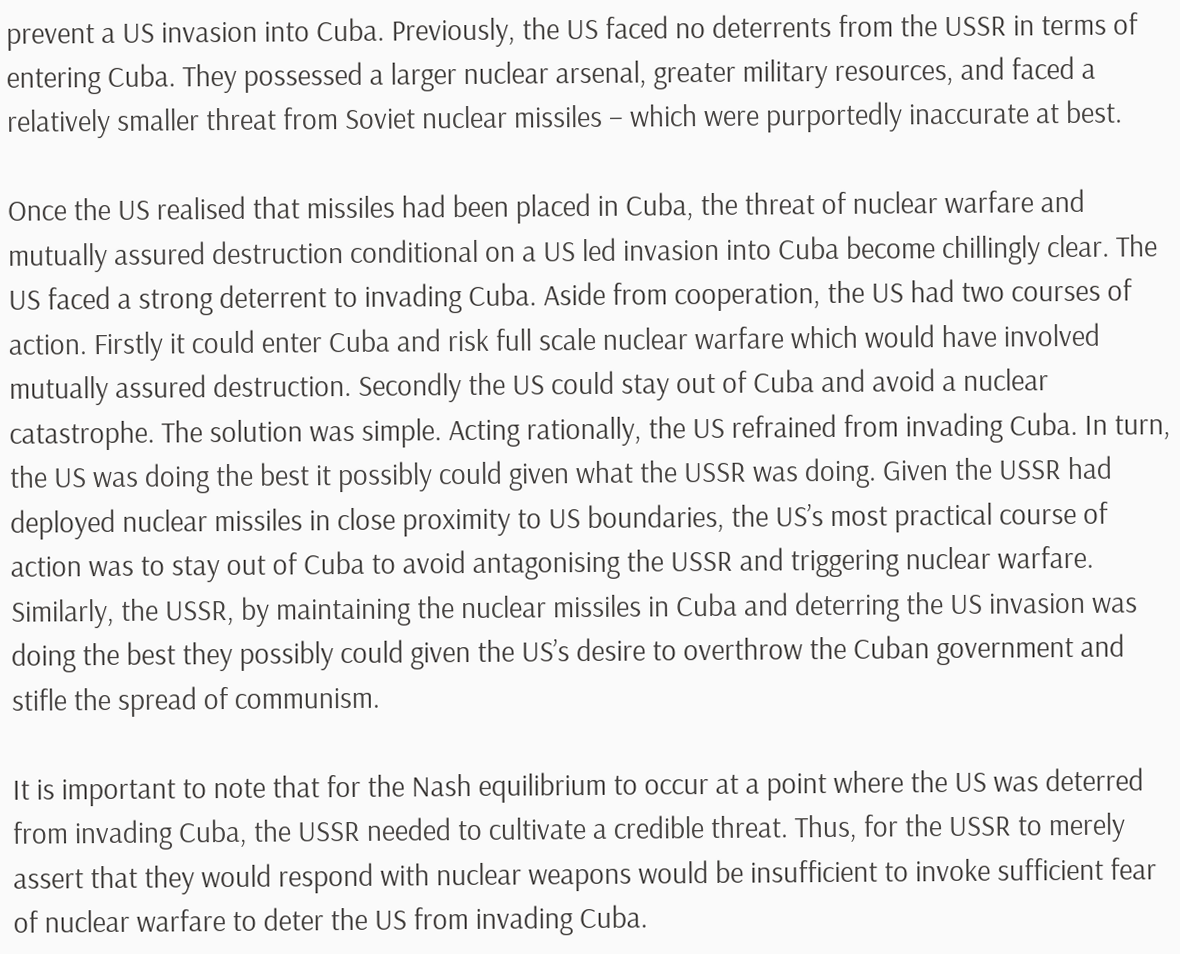prevent a US invasion into Cuba. Previously, the US faced no deterrents from the USSR in terms of entering Cuba. They possessed a larger nuclear arsenal, greater military resources, and faced a relatively smaller threat from Soviet nuclear missiles – which were purportedly inaccurate at best.

Once the US realised that missiles had been placed in Cuba, the threat of nuclear warfare and mutually assured destruction conditional on a US led invasion into Cuba become chillingly clear. The US faced a strong deterrent to invading Cuba. Aside from cooperation, the US had two courses of action. Firstly it could enter Cuba and risk full scale nuclear warfare which would have involved mutually assured destruction. Secondly the US could stay out of Cuba and avoid a nuclear catastrophe. The solution was simple. Acting rationally, the US refrained from invading Cuba. In turn, the US was doing the best it possibly could given what the USSR was doing. Given the USSR had deployed nuclear missiles in close proximity to US boundaries, the US’s most practical course of action was to stay out of Cuba to avoid antagonising the USSR and triggering nuclear warfare. Similarly, the USSR, by maintaining the nuclear missiles in Cuba and deterring the US invasion was doing the best they possibly could given the US’s desire to overthrow the Cuban government and stifle the spread of communism.

It is important to note that for the Nash equilibrium to occur at a point where the US was deterred from invading Cuba, the USSR needed to cultivate a credible threat. Thus, for the USSR to merely assert that they would respond with nuclear weapons would be insufficient to invoke sufficient fear of nuclear warfare to deter the US from invading Cuba.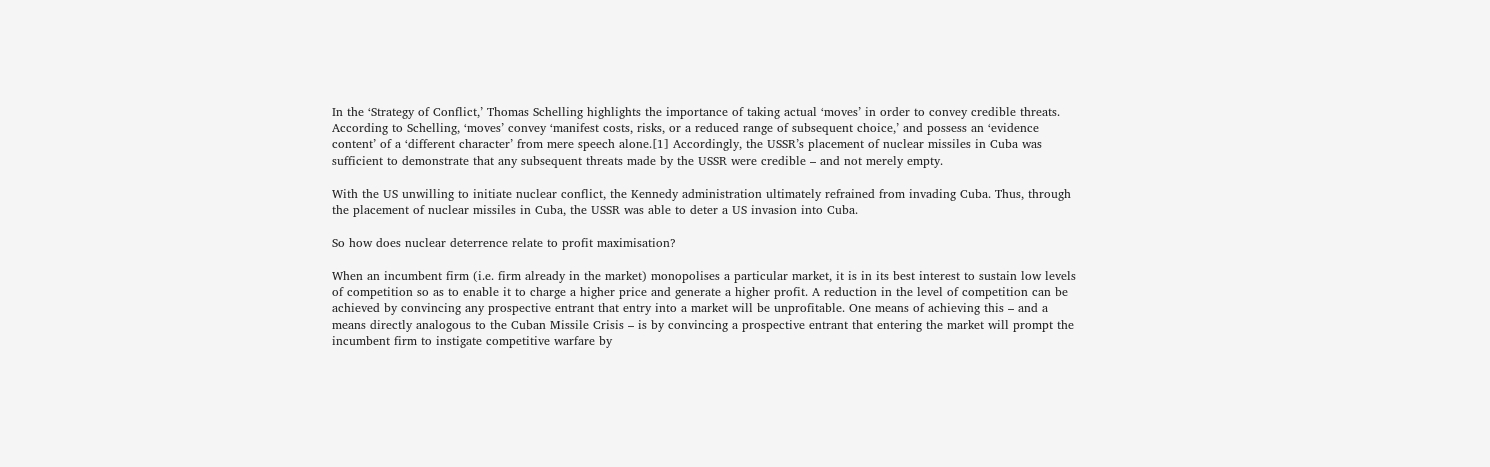In the ‘Strategy of Conflict,’ Thomas Schelling highlights the importance of taking actual ‘moves’ in order to convey credible threats. According to Schelling, ‘moves’ convey ‘manifest costs, risks, or a reduced range of subsequent choice,’ and possess an ‘evidence content’ of a ‘different character’ from mere speech alone.[1] Accordingly, the USSR’s placement of nuclear missiles in Cuba was sufficient to demonstrate that any subsequent threats made by the USSR were credible – and not merely empty.

With the US unwilling to initiate nuclear conflict, the Kennedy administration ultimately refrained from invading Cuba. Thus, through the placement of nuclear missiles in Cuba, the USSR was able to deter a US invasion into Cuba.

So how does nuclear deterrence relate to profit maximisation?

When an incumbent firm (i.e. firm already in the market) monopolises a particular market, it is in its best interest to sustain low levels of competition so as to enable it to charge a higher price and generate a higher profit. A reduction in the level of competition can be achieved by convincing any prospective entrant that entry into a market will be unprofitable. One means of achieving this – and a means directly analogous to the Cuban Missile Crisis – is by convincing a prospective entrant that entering the market will prompt the incumbent firm to instigate competitive warfare by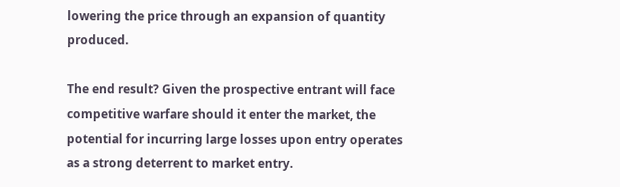lowering the price through an expansion of quantity produced.

The end result? Given the prospective entrant will face competitive warfare should it enter the market, the potential for incurring large losses upon entry operates as a strong deterrent to market entry.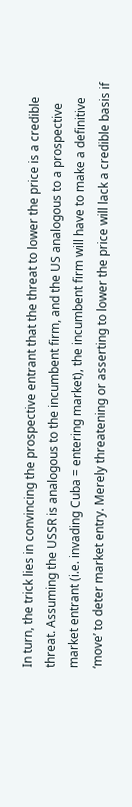In turn, the trick lies in convincing the prospective entrant that the threat to lower the price is a credible threat. Assuming the USSR is analogous to the incumbent firm, and the US analogous to a prospective market entrant (i.e. invading Cuba = entering market), the incumbent firm will have to make a definitive ‘move’ to deter market entry. Merely threatening or asserting to lower the price will lack a credible basis if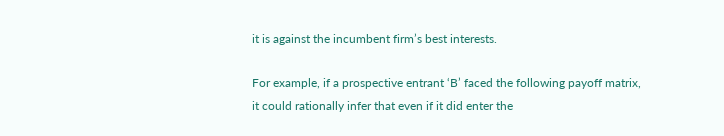it is against the incumbent firm’s best interests.

For example, if a prospective entrant ‘B’ faced the following payoff matrix, it could rationally infer that even if it did enter the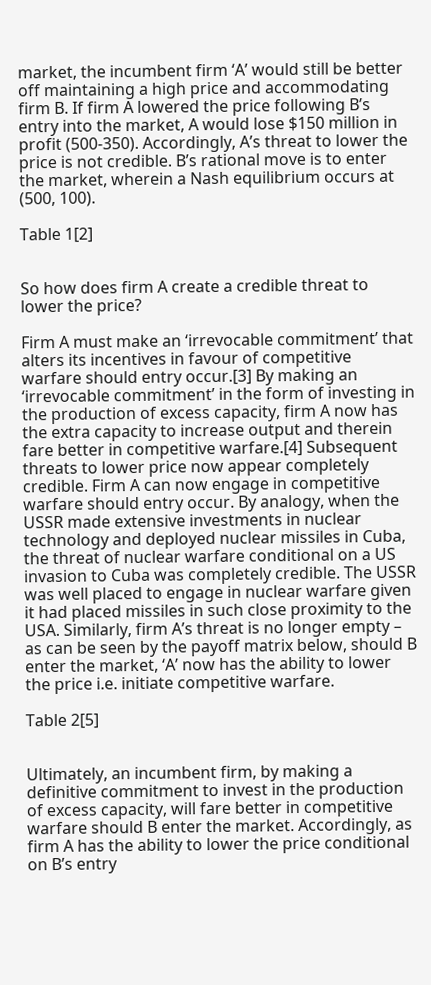market, the incumbent firm ‘A’ would still be better off maintaining a high price and accommodating firm B. If firm A lowered the price following B’s entry into the market, A would lose $150 million in profit (500-350). Accordingly, A’s threat to lower the price is not credible. B’s rational move is to enter the market, wherein a Nash equilibrium occurs at (500, 100).

Table 1[2]


So how does firm A create a credible threat to lower the price?

Firm A must make an ‘irrevocable commitment’ that alters its incentives in favour of competitive warfare should entry occur.[3] By making an ‘irrevocable commitment’ in the form of investing in the production of excess capacity, firm A now has the extra capacity to increase output and therein fare better in competitive warfare.[4] Subsequent threats to lower price now appear completely credible. Firm A can now engage in competitive warfare should entry occur. By analogy, when the USSR made extensive investments in nuclear technology and deployed nuclear missiles in Cuba, the threat of nuclear warfare conditional on a US invasion to Cuba was completely credible. The USSR was well placed to engage in nuclear warfare given it had placed missiles in such close proximity to the USA. Similarly, firm A’s threat is no longer empty – as can be seen by the payoff matrix below, should B enter the market, ‘A’ now has the ability to lower the price i.e. initiate competitive warfare.

Table 2[5]


Ultimately, an incumbent firm, by making a definitive commitment to invest in the production of excess capacity, will fare better in competitive warfare should B enter the market. Accordingly, as firm A has the ability to lower the price conditional on B’s entry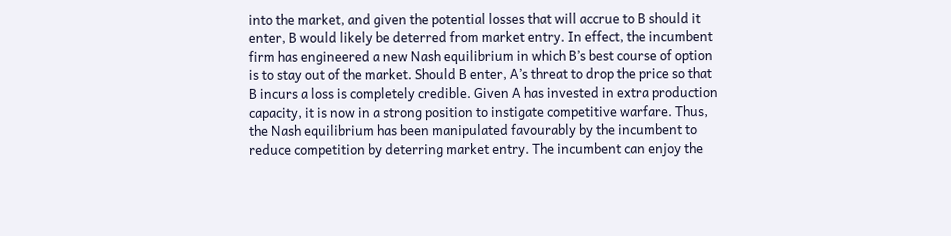into the market, and given the potential losses that will accrue to B should it enter, B would likely be deterred from market entry. In effect, the incumbent firm has engineered a new Nash equilibrium in which B’s best course of option is to stay out of the market. Should B enter, A’s threat to drop the price so that B incurs a loss is completely credible. Given A has invested in extra production capacity, it is now in a strong position to instigate competitive warfare. Thus, the Nash equilibrium has been manipulated favourably by the incumbent to reduce competition by deterring market entry. The incumbent can enjoy the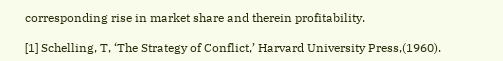corresponding rise in market share and therein profitability.

[1] Schelling, T, ‘The Strategy of Conflict,’ Harvard University Press,(1960).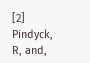[2] Pindyck, R, and,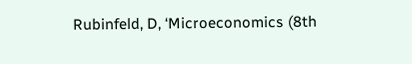Rubinfeld, D, ‘Microeconomics (8th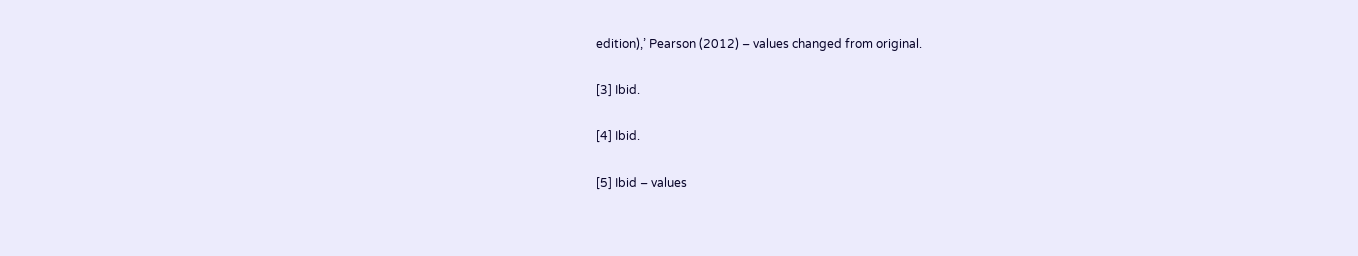edition),’ Pearson (2012) – values changed from original.

[3] Ibid.

[4] Ibid.

[5] Ibid – values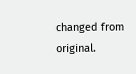changed from original.